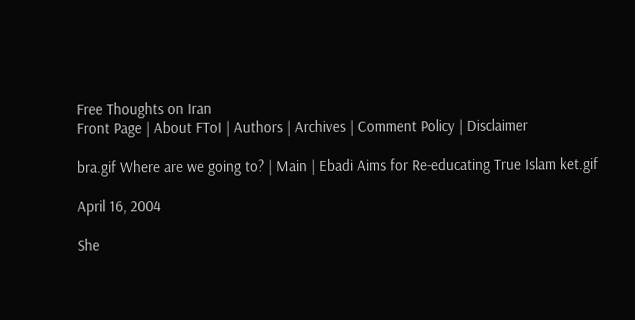Free Thoughts on Iran
Front Page | About FToI | Authors | Archives | Comment Policy | Disclaimer

bra.gif Where are we going to? | Main | Ebadi Aims for Re-educating True Islam ket.gif

April 16, 2004

She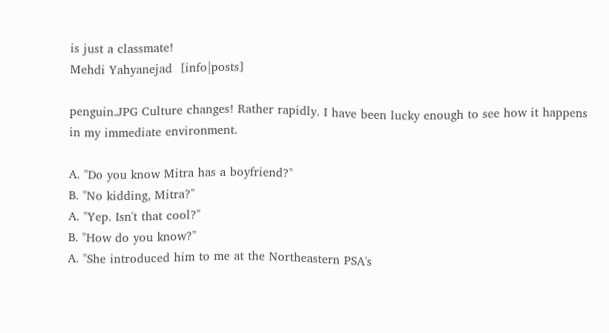is just a classmate!
Mehdi Yahyanejad  [info|posts]

penguin.JPG Culture changes! Rather rapidly. I have been lucky enough to see how it happens in my immediate environment.

A. "Do you know Mitra has a boyfriend?"
B. "No kidding, Mitra?"
A. "Yep. Isn't that cool?"
B. "How do you know?"
A. "She introduced him to me at the Northeastern PSA's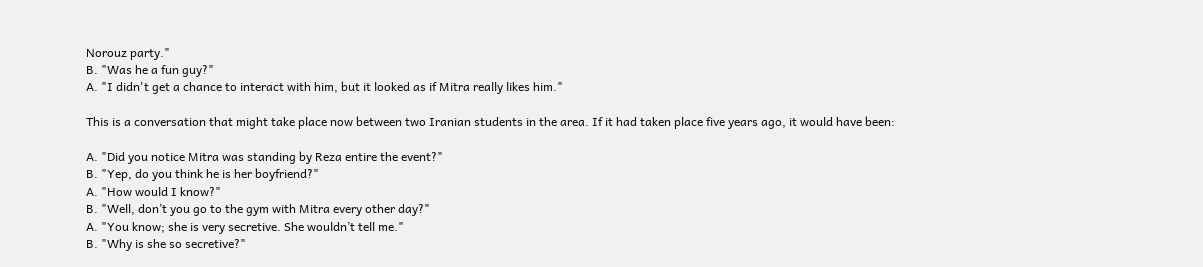Norouz party."
B. "Was he a fun guy?"
A. "I didn't get a chance to interact with him, but it looked as if Mitra really likes him."

This is a conversation that might take place now between two Iranian students in the area. If it had taken place five years ago, it would have been:

A. "Did you notice Mitra was standing by Reza entire the event?"
B. "Yep, do you think he is her boyfriend?"
A. "How would I know?"
B. "Well, don’t you go to the gym with Mitra every other day?"
A. "You know; she is very secretive. She wouldn’t tell me."
B. "Why is she so secretive?"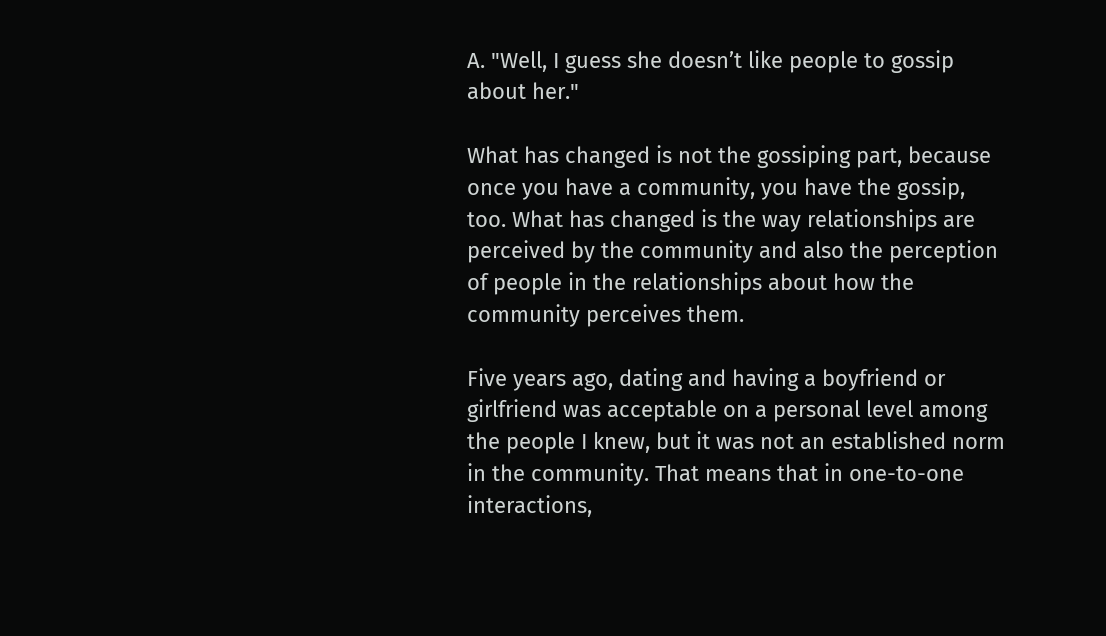A. "Well, I guess she doesn’t like people to gossip about her."

What has changed is not the gossiping part, because once you have a community, you have the gossip, too. What has changed is the way relationships are perceived by the community and also the perception of people in the relationships about how the community perceives them.

Five years ago, dating and having a boyfriend or girlfriend was acceptable on a personal level among the people I knew, but it was not an established norm in the community. That means that in one-to-one interactions,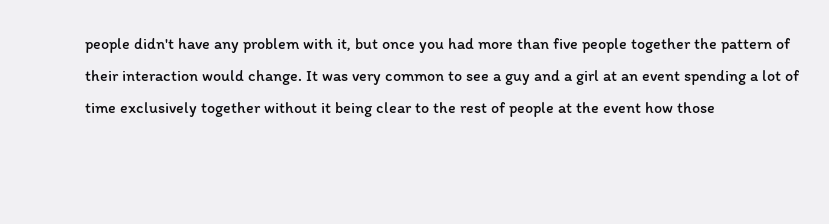people didn't have any problem with it, but once you had more than five people together the pattern of their interaction would change. It was very common to see a guy and a girl at an event spending a lot of time exclusively together without it being clear to the rest of people at the event how those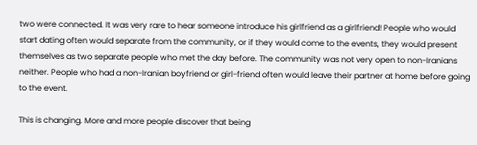two were connected. It was very rare to hear someone introduce his girlfriend as a girlfriend! People who would start dating often would separate from the community, or if they would come to the events, they would present themselves as two separate people who met the day before. The community was not very open to non-Iranians neither. People who had a non-Iranian boyfriend or girl-friend often would leave their partner at home before going to the event.

This is changing. More and more people discover that being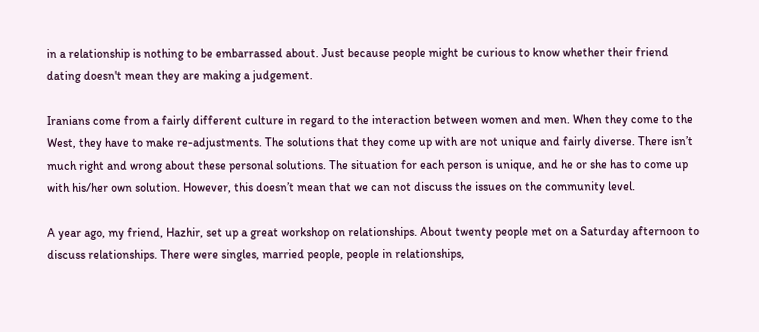in a relationship is nothing to be embarrassed about. Just because people might be curious to know whether their friend dating doesn't mean they are making a judgement.

Iranians come from a fairly different culture in regard to the interaction between women and men. When they come to the West, they have to make re-adjustments. The solutions that they come up with are not unique and fairly diverse. There isn’t much right and wrong about these personal solutions. The situation for each person is unique, and he or she has to come up with his/her own solution. However, this doesn’t mean that we can not discuss the issues on the community level.

A year ago, my friend, Hazhir, set up a great workshop on relationships. About twenty people met on a Saturday afternoon to discuss relationships. There were singles, married people, people in relationships,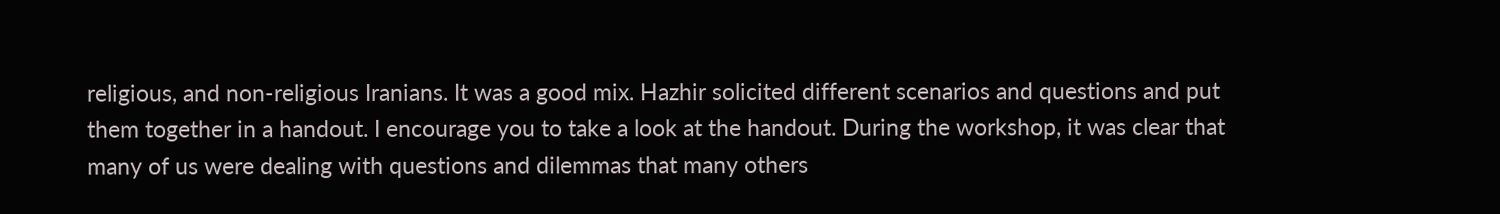religious, and non-religious Iranians. It was a good mix. Hazhir solicited different scenarios and questions and put them together in a handout. I encourage you to take a look at the handout. During the workshop, it was clear that many of us were dealing with questions and dilemmas that many others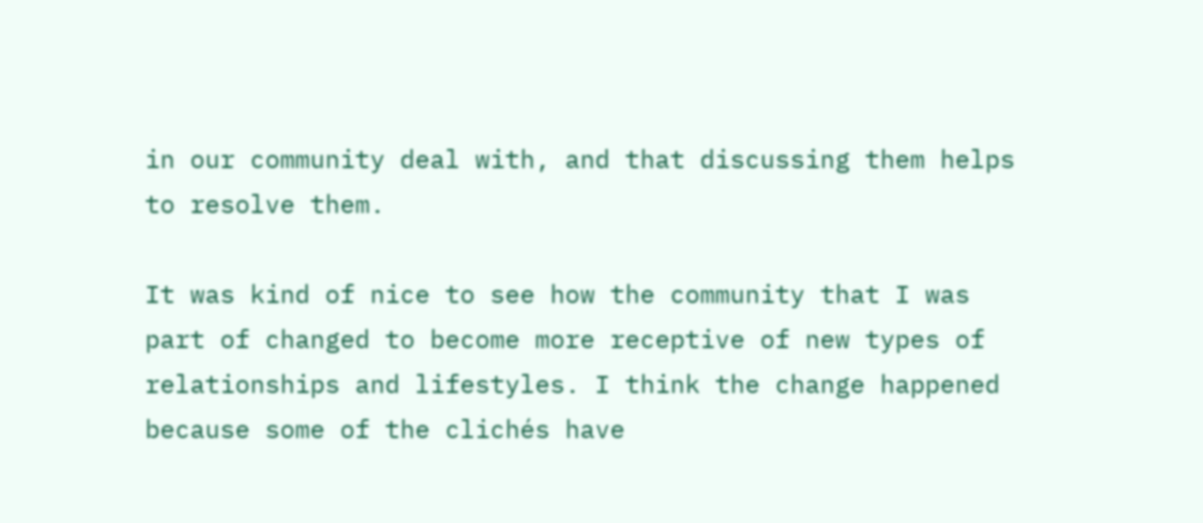in our community deal with, and that discussing them helps to resolve them.

It was kind of nice to see how the community that I was part of changed to become more receptive of new types of relationships and lifestyles. I think the change happened because some of the clichés have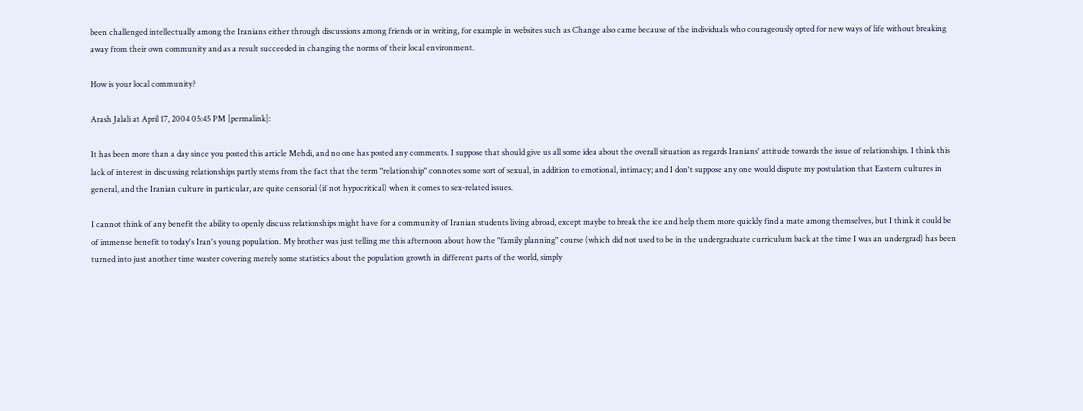been challenged intellectually among the Iranians either through discussions among friends or in writing, for example in websites such as Change also came because of the individuals who courageously opted for new ways of life without breaking away from their own community and as a result succeeded in changing the norms of their local environment.

How is your local community?

Arash Jalali at April 17, 2004 05:45 PM [permalink]:

It has been more than a day since you posted this article Mehdi, and no one has posted any comments. I suppose that should give us all some idea about the overall situation as regards Iranians' attitude towards the issue of relationships. I think this lack of interest in discussing relationships partly stems from the fact that the term "relationship" connotes some sort of sexual, in addition to emotional, intimacy; and I don't suppose any one would dispute my postulation that Eastern cultures in general, and the Iranian culture in particular, are quite censorial (if not hypocritical) when it comes to sex-related issues.

I cannot think of any benefit the ability to openly discuss relationships might have for a community of Iranian students living abroad, except maybe to break the ice and help them more quickly find a mate among themselves, but I think it could be of immense benefit to today's Iran's young population. My brother was just telling me this afternoon about how the "family planning" course (which did not used to be in the undergraduate curriculum back at the time I was an undergrad) has been turned into just another time waster covering merely some statistics about the population growth in different parts of the world, simply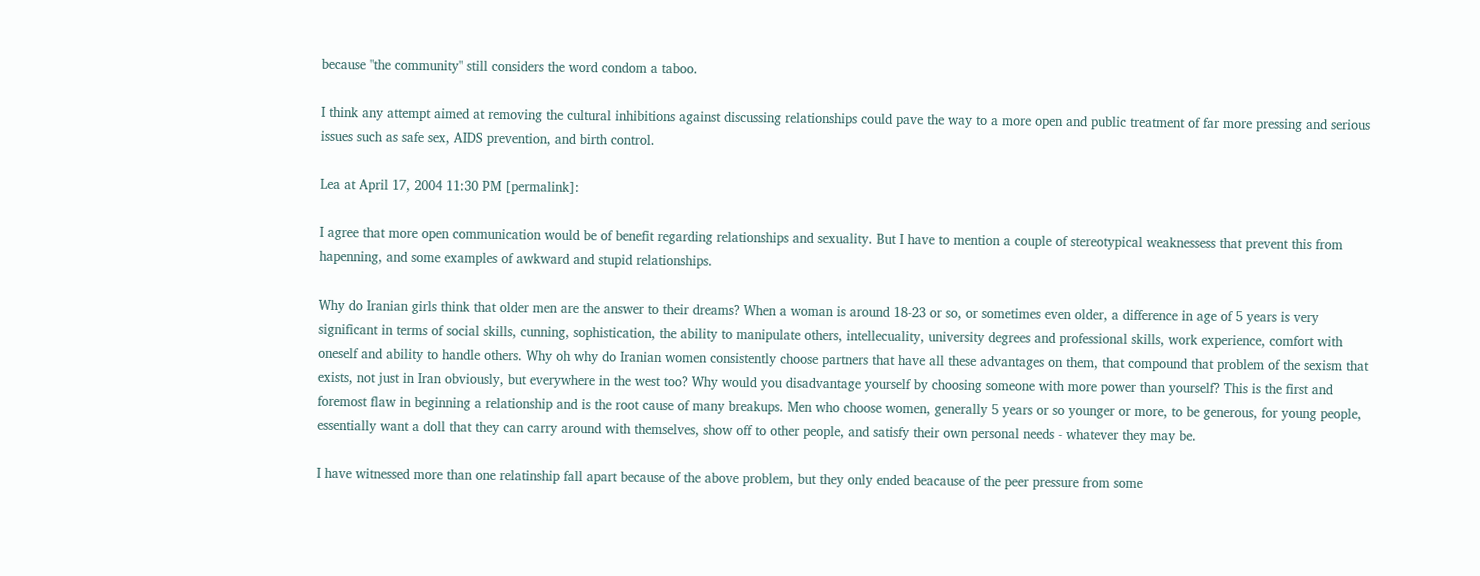because "the community" still considers the word condom a taboo.

I think any attempt aimed at removing the cultural inhibitions against discussing relationships could pave the way to a more open and public treatment of far more pressing and serious issues such as safe sex, AIDS prevention, and birth control.

Lea at April 17, 2004 11:30 PM [permalink]:

I agree that more open communication would be of benefit regarding relationships and sexuality. But I have to mention a couple of stereotypical weaknessess that prevent this from hapenning, and some examples of awkward and stupid relationships.

Why do Iranian girls think that older men are the answer to their dreams? When a woman is around 18-23 or so, or sometimes even older, a difference in age of 5 years is very significant in terms of social skills, cunning, sophistication, the ability to manipulate others, intellecuality, university degrees and professional skills, work experience, comfort with oneself and ability to handle others. Why oh why do Iranian women consistently choose partners that have all these advantages on them, that compound that problem of the sexism that exists, not just in Iran obviously, but everywhere in the west too? Why would you disadvantage yourself by choosing someone with more power than yourself? This is the first and foremost flaw in beginning a relationship and is the root cause of many breakups. Men who choose women, generally 5 years or so younger or more, to be generous, for young people, essentially want a doll that they can carry around with themselves, show off to other people, and satisfy their own personal needs - whatever they may be.

I have witnessed more than one relatinship fall apart because of the above problem, but they only ended beacause of the peer pressure from some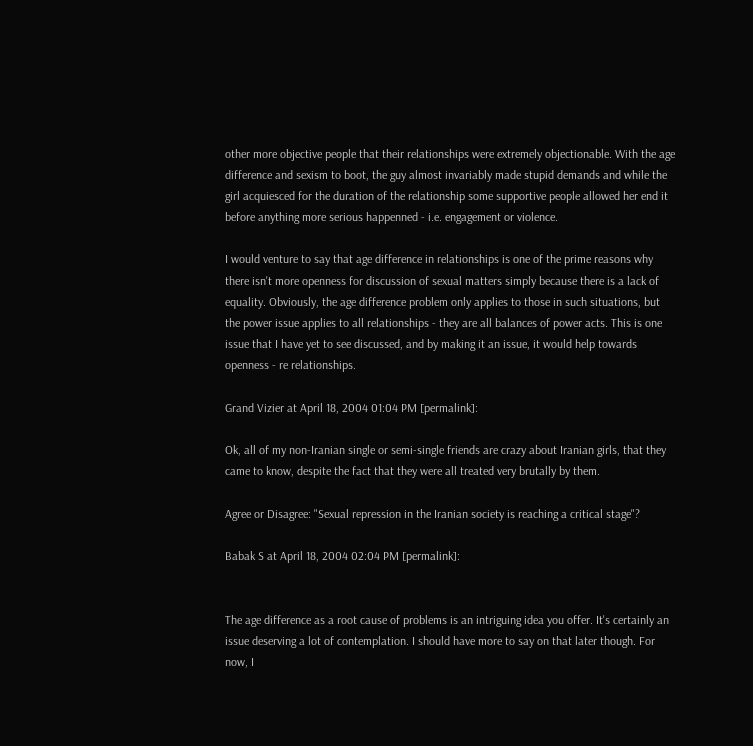other more objective people that their relationships were extremely objectionable. With the age difference and sexism to boot, the guy almost invariably made stupid demands and while the girl acquiesced for the duration of the relationship some supportive people allowed her end it before anything more serious happenned - i.e. engagement or violence.

I would venture to say that age difference in relationships is one of the prime reasons why there isn't more openness for discussion of sexual matters simply because there is a lack of equality. Obviously, the age difference problem only applies to those in such situations, but the power issue applies to all relationships - they are all balances of power acts. This is one issue that I have yet to see discussed, and by making it an issue, it would help towards openness - re relationships.

Grand Vizier at April 18, 2004 01:04 PM [permalink]:

Ok, all of my non-Iranian single or semi-single friends are crazy about Iranian girls, that they came to know, despite the fact that they were all treated very brutally by them.

Agree or Disagree: "Sexual repression in the Iranian society is reaching a critical stage"?

Babak S at April 18, 2004 02:04 PM [permalink]:


The age difference as a root cause of problems is an intriguing idea you offer. It's certainly an issue deserving a lot of contemplation. I should have more to say on that later though. For now, I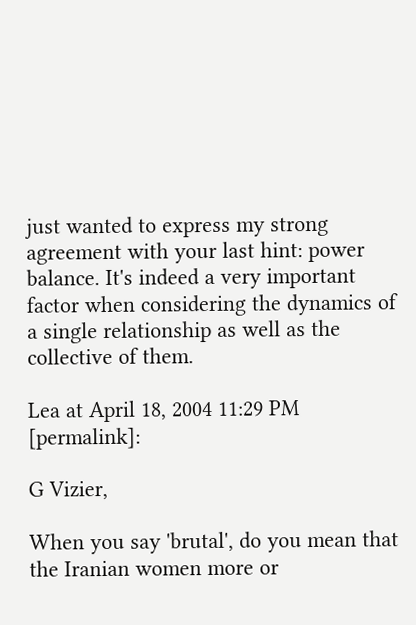just wanted to express my strong agreement with your last hint: power balance. It's indeed a very important factor when considering the dynamics of a single relationship as well as the collective of them.

Lea at April 18, 2004 11:29 PM [permalink]:

G Vizier,

When you say 'brutal', do you mean that the Iranian women more or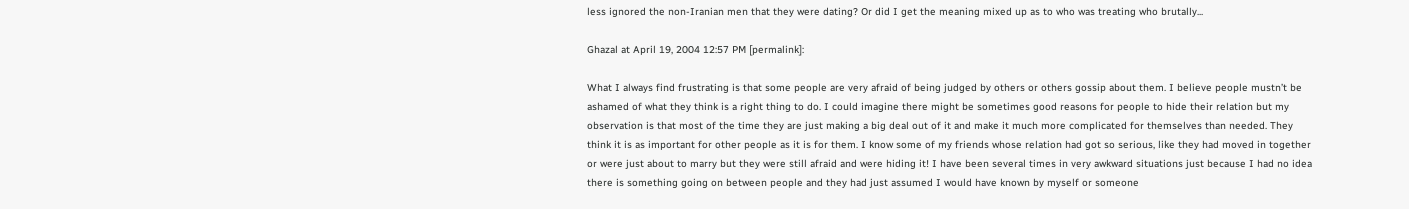less ignored the non-Iranian men that they were dating? Or did I get the meaning mixed up as to who was treating who brutally...

Ghazal at April 19, 2004 12:57 PM [permalink]:

What I always find frustrating is that some people are very afraid of being judged by others or others gossip about them. I believe people mustn’t be ashamed of what they think is a right thing to do. I could imagine there might be sometimes good reasons for people to hide their relation but my observation is that most of the time they are just making a big deal out of it and make it much more complicated for themselves than needed. They think it is as important for other people as it is for them. I know some of my friends whose relation had got so serious, like they had moved in together or were just about to marry but they were still afraid and were hiding it! I have been several times in very awkward situations just because I had no idea there is something going on between people and they had just assumed I would have known by myself or someone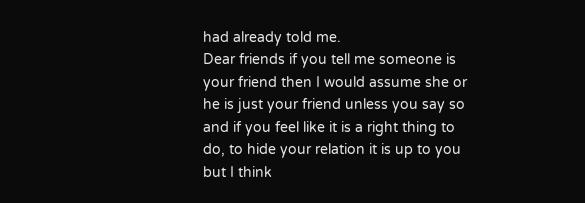had already told me.
Dear friends if you tell me someone is your friend then I would assume she or he is just your friend unless you say so and if you feel like it is a right thing to do, to hide your relation it is up to you but I think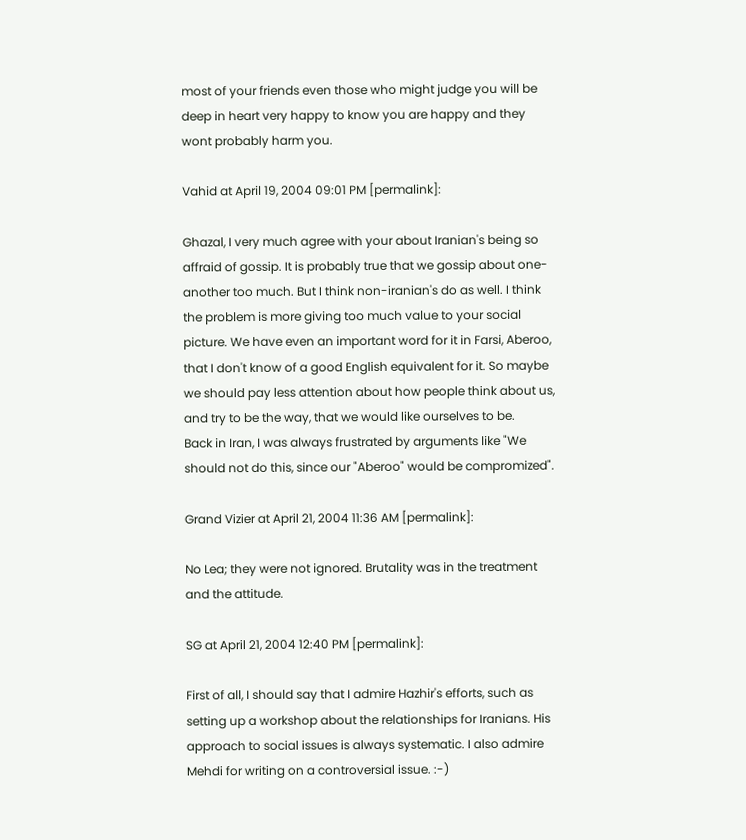most of your friends even those who might judge you will be deep in heart very happy to know you are happy and they wont probably harm you.

Vahid at April 19, 2004 09:01 PM [permalink]:

Ghazal, I very much agree with your about Iranian's being so affraid of gossip. It is probably true that we gossip about one-another too much. But I think non-iranian's do as well. I think the problem is more giving too much value to your social picture. We have even an important word for it in Farsi, Aberoo, that I don't know of a good English equivalent for it. So maybe we should pay less attention about how people think about us, and try to be the way, that we would like ourselves to be.
Back in Iran, I was always frustrated by arguments like "We should not do this, since our "Aberoo" would be compromized".

Grand Vizier at April 21, 2004 11:36 AM [permalink]:

No Lea; they were not ignored. Brutality was in the treatment and the attitude.

SG at April 21, 2004 12:40 PM [permalink]:

First of all, I should say that I admire Hazhir's efforts, such as setting up a workshop about the relationships for Iranians. His approach to social issues is always systematic. I also admire Mehdi for writing on a controversial issue. :-)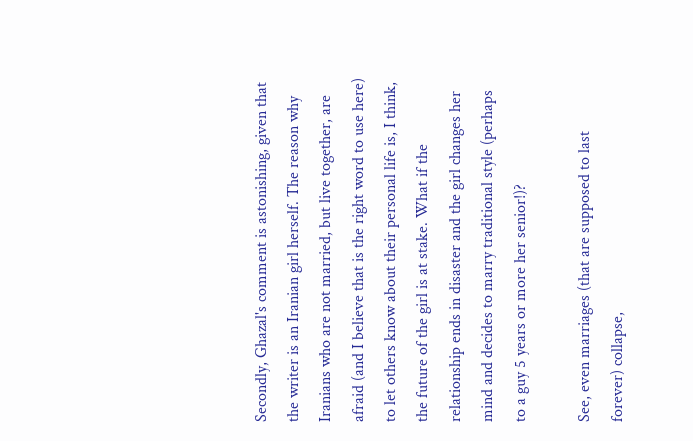Secondly, Ghazal's comment is astonishing, given that the writer is an Iranian girl herself. The reason why Iranians who are not married, but live together, are afraid (and I believe that is the right word to use here) to let others know about their personal life is, I think, the future of the girl is at stake. What if the relationship ends in disaster and the girl changes her mind and decides to marry traditional style (perhaps to a guy 5 years or more her senior!)?

See, even marriages (that are supposed to last forever) collapse,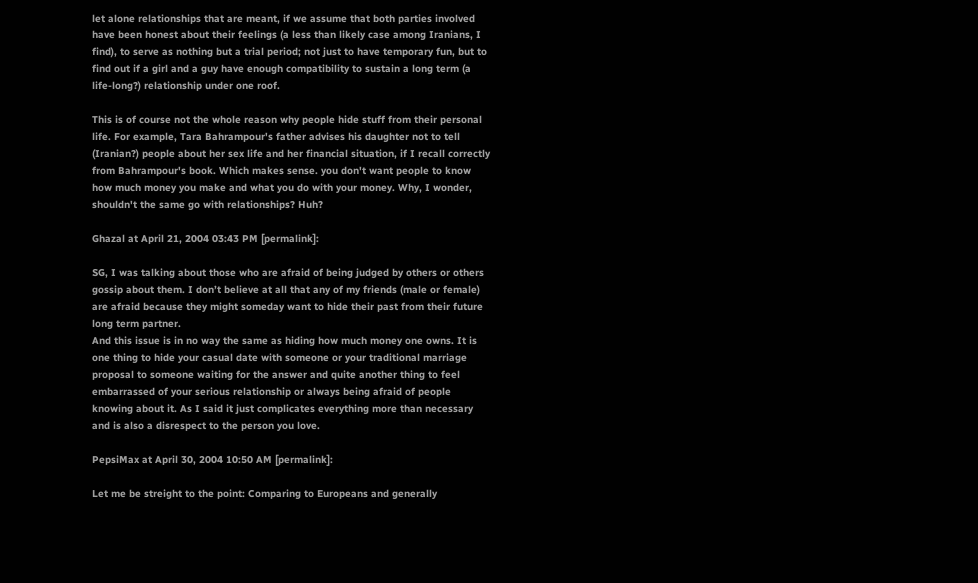let alone relationships that are meant, if we assume that both parties involved have been honest about their feelings (a less than likely case among Iranians, I find), to serve as nothing but a trial period; not just to have temporary fun, but to find out if a girl and a guy have enough compatibility to sustain a long term (a life-long?) relationship under one roof.

This is of course not the whole reason why people hide stuff from their personal life. For example, Tara Bahrampour's father advises his daughter not to tell (Iranian?) people about her sex life and her financial situation, if I recall correctly from Bahrampour's book. Which makes sense. you don't want people to know how much money you make and what you do with your money. Why, I wonder, shouldn't the same go with relationships? Huh?

Ghazal at April 21, 2004 03:43 PM [permalink]:

SG, I was talking about those who are afraid of being judged by others or others gossip about them. I don’t believe at all that any of my friends (male or female) are afraid because they might someday want to hide their past from their future long term partner.
And this issue is in no way the same as hiding how much money one owns. It is one thing to hide your casual date with someone or your traditional marriage proposal to someone waiting for the answer and quite another thing to feel embarrassed of your serious relationship or always being afraid of people knowing about it. As I said it just complicates everything more than necessary and is also a disrespect to the person you love.

PepsiMax at April 30, 2004 10:50 AM [permalink]:

Let me be streight to the point: Comparing to Europeans and generally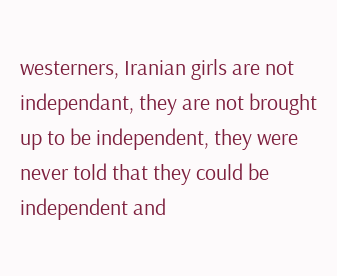westerners, Iranian girls are not independant, they are not brought up to be independent, they were never told that they could be independent and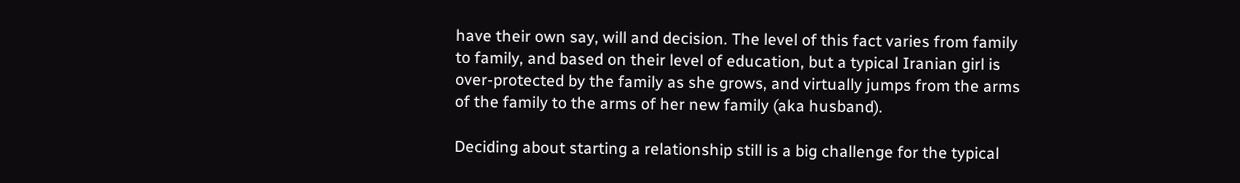have their own say, will and decision. The level of this fact varies from family to family, and based on their level of education, but a typical Iranian girl is over-protected by the family as she grows, and virtually jumps from the arms of the family to the arms of her new family (aka husband).

Deciding about starting a relationship still is a big challenge for the typical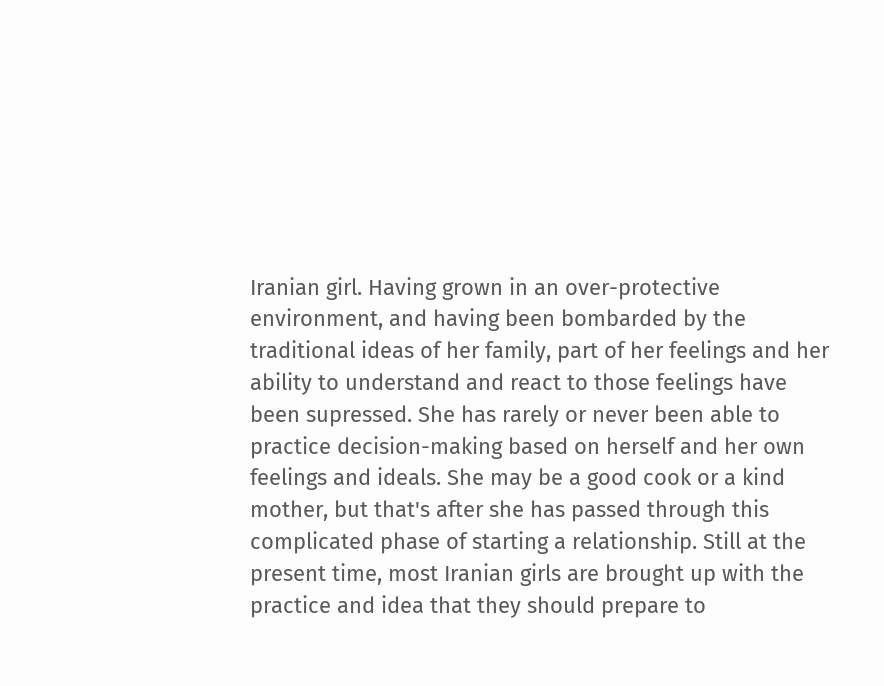Iranian girl. Having grown in an over-protective environment, and having been bombarded by the traditional ideas of her family, part of her feelings and her ability to understand and react to those feelings have been supressed. She has rarely or never been able to practice decision-making based on herself and her own feelings and ideals. She may be a good cook or a kind mother, but that's after she has passed through this complicated phase of starting a relationship. Still at the present time, most Iranian girls are brought up with the practice and idea that they should prepare to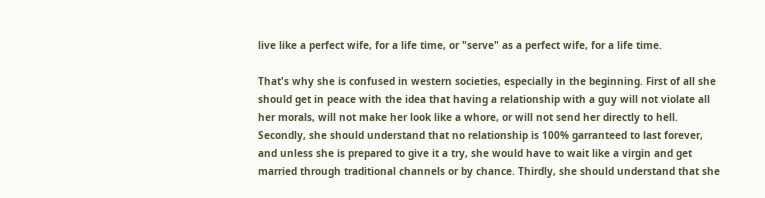live like a perfect wife, for a life time, or "serve" as a perfect wife, for a life time.

That's why she is confused in western societies, especially in the beginning. First of all she should get in peace with the idea that having a relationship with a guy will not violate all her morals, will not make her look like a whore, or will not send her directly to hell. Secondly, she should understand that no relationship is 100% garranteed to last forever, and unless she is prepared to give it a try, she would have to wait like a virgin and get married through traditional channels or by chance. Thirdly, she should understand that she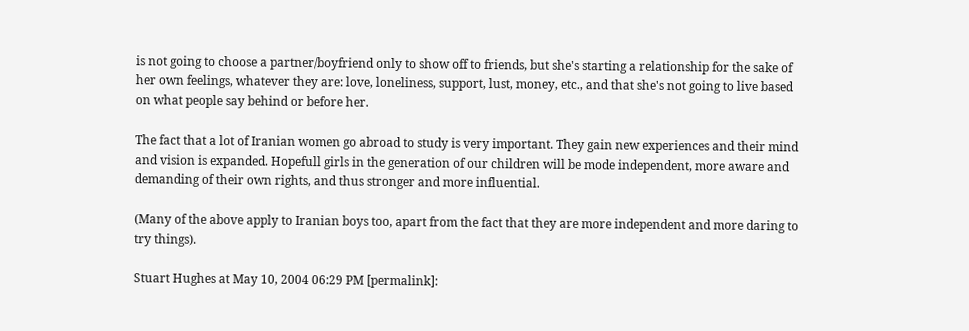is not going to choose a partner/boyfriend only to show off to friends, but she's starting a relationship for the sake of her own feelings, whatever they are: love, loneliness, support, lust, money, etc., and that she's not going to live based on what people say behind or before her.

The fact that a lot of Iranian women go abroad to study is very important. They gain new experiences and their mind and vision is expanded. Hopefull girls in the generation of our children will be mode independent, more aware and demanding of their own rights, and thus stronger and more influential.

(Many of the above apply to Iranian boys too, apart from the fact that they are more independent and more daring to try things).

Stuart Hughes at May 10, 2004 06:29 PM [permalink]: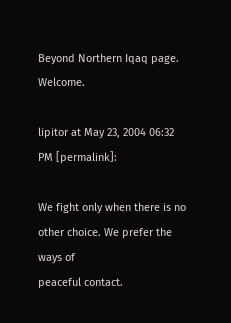Beyond Northern Iqaq page. Welcome.

lipitor at May 23, 2004 06:32 PM [permalink]:

We fight only when there is no other choice. We prefer the ways of
peaceful contact.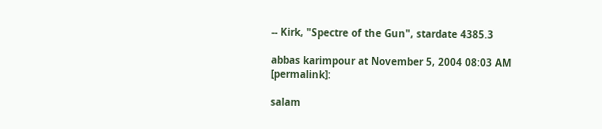-- Kirk, "Spectre of the Gun", stardate 4385.3

abbas karimpour at November 5, 2004 08:03 AM [permalink]:

salam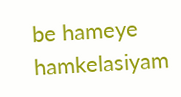be hameye hamkelasiyam